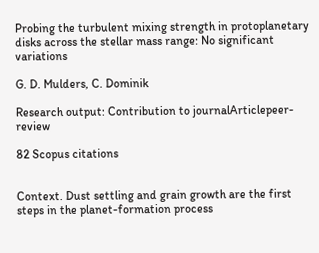Probing the turbulent mixing strength in protoplanetary disks across the stellar mass range: No significant variations

G. D. Mulders, C. Dominik

Research output: Contribution to journalArticlepeer-review

82 Scopus citations


Context. Dust settling and grain growth are the first steps in the planet-formation process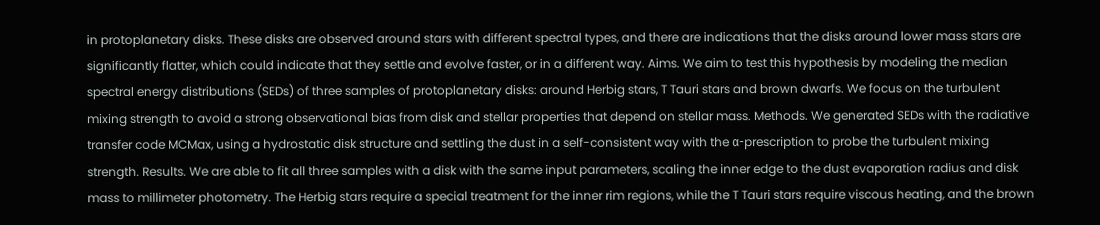in protoplanetary disks. These disks are observed around stars with different spectral types, and there are indications that the disks around lower mass stars are significantly flatter, which could indicate that they settle and evolve faster, or in a different way. Aims. We aim to test this hypothesis by modeling the median spectral energy distributions (SEDs) of three samples of protoplanetary disks: around Herbig stars, T Tauri stars and brown dwarfs. We focus on the turbulent mixing strength to avoid a strong observational bias from disk and stellar properties that depend on stellar mass. Methods. We generated SEDs with the radiative transfer code MCMax, using a hydrostatic disk structure and settling the dust in a self-consistent way with the α-prescription to probe the turbulent mixing strength. Results. We are able to fit all three samples with a disk with the same input parameters, scaling the inner edge to the dust evaporation radius and disk mass to millimeter photometry. The Herbig stars require a special treatment for the inner rim regions, while the T Tauri stars require viscous heating, and the brown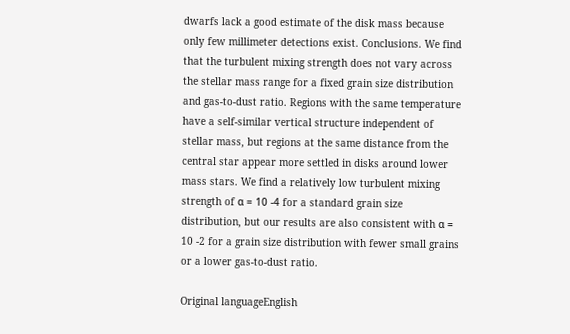dwarfs lack a good estimate of the disk mass because only few millimeter detections exist. Conclusions. We find that the turbulent mixing strength does not vary across the stellar mass range for a fixed grain size distribution and gas-to-dust ratio. Regions with the same temperature have a self-similar vertical structure independent of stellar mass, but regions at the same distance from the central star appear more settled in disks around lower mass stars. We find a relatively low turbulent mixing strength of α = 10 -4 for a standard grain size distribution, but our results are also consistent with α = 10 -2 for a grain size distribution with fewer small grains or a lower gas-to-dust ratio.

Original languageEnglish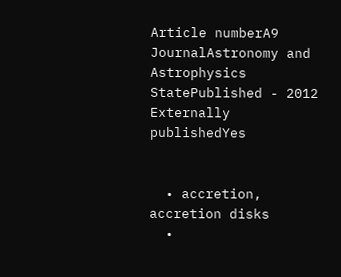Article numberA9
JournalAstronomy and Astrophysics
StatePublished - 2012
Externally publishedYes


  • accretion, accretion disks
  •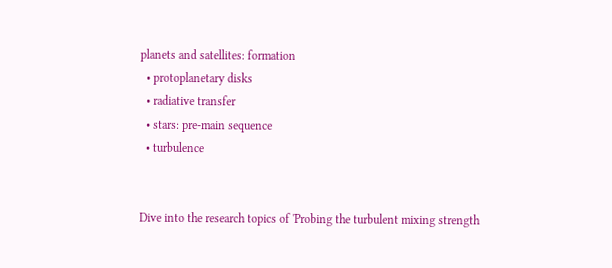planets and satellites: formation
  • protoplanetary disks
  • radiative transfer
  • stars: pre-main sequence
  • turbulence


Dive into the research topics of 'Probing the turbulent mixing strength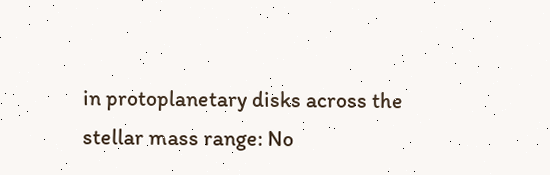in protoplanetary disks across the stellar mass range: No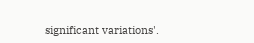significant variations'.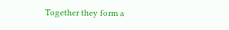Together they form a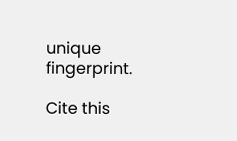unique fingerprint.

Cite this